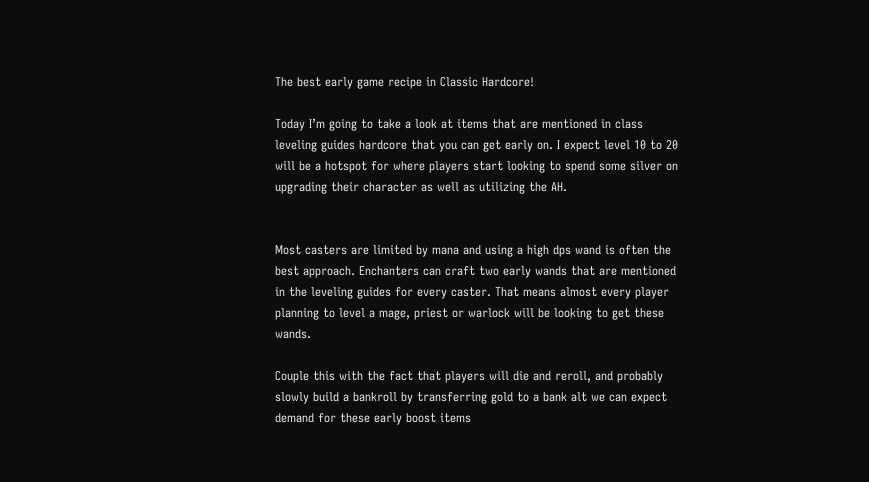The best early game recipe in Classic Hardcore!

Today I’m going to take a look at items that are mentioned in class leveling guides hardcore that you can get early on. I expect level 10 to 20 will be a hotspot for where players start looking to spend some silver on upgrading their character as well as utilizing the AH.


Most casters are limited by mana and using a high dps wand is often the best approach. Enchanters can craft two early wands that are mentioned in the leveling guides for every caster. That means almost every player planning to level a mage, priest or warlock will be looking to get these wands.

Couple this with the fact that players will die and reroll, and probably slowly build a bankroll by transferring gold to a bank alt we can expect demand for these early boost items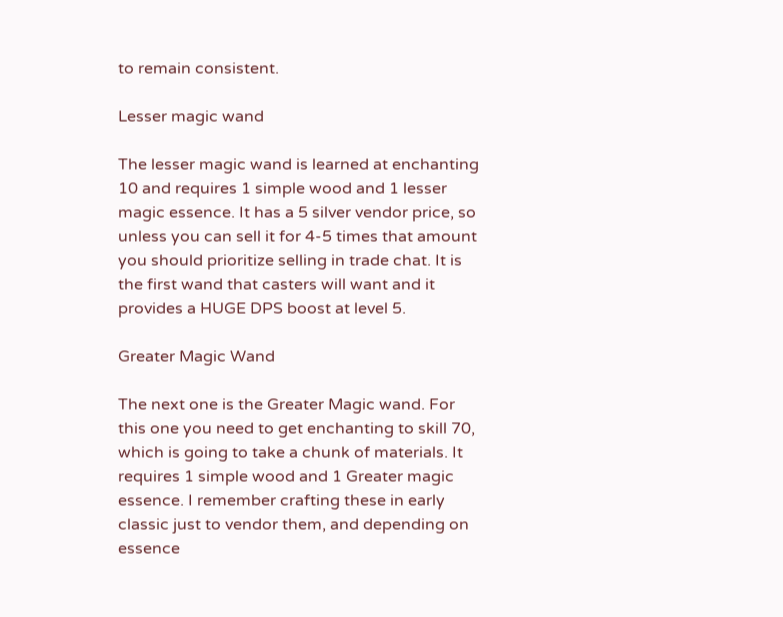to remain consistent.

Lesser magic wand

The lesser magic wand is learned at enchanting 10 and requires 1 simple wood and 1 lesser magic essence. It has a 5 silver vendor price, so unless you can sell it for 4-5 times that amount you should prioritize selling in trade chat. It is the first wand that casters will want and it provides a HUGE DPS boost at level 5.

Greater Magic Wand

The next one is the Greater Magic wand. For this one you need to get enchanting to skill 70, which is going to take a chunk of materials. It requires 1 simple wood and 1 Greater magic essence. I remember crafting these in early classic just to vendor them, and depending on essence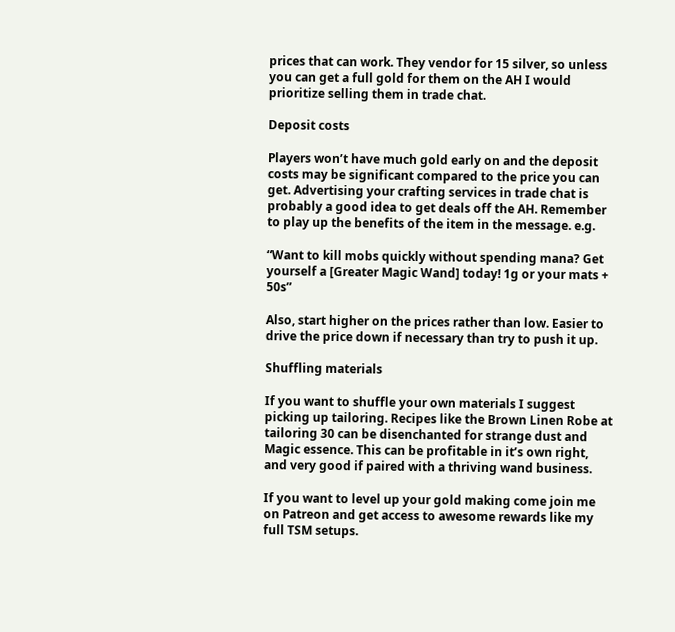prices that can work. They vendor for 15 silver, so unless you can get a full gold for them on the AH I would prioritize selling them in trade chat.

Deposit costs

Players won’t have much gold early on and the deposit costs may be significant compared to the price you can get. Advertising your crafting services in trade chat is probably a good idea to get deals off the AH. Remember to play up the benefits of the item in the message. e.g.

“Want to kill mobs quickly without spending mana? Get yourself a [Greater Magic Wand] today! 1g or your mats + 50s”

Also, start higher on the prices rather than low. Easier to drive the price down if necessary than try to push it up.

Shuffling materials

If you want to shuffle your own materials I suggest picking up tailoring. Recipes like the Brown Linen Robe at tailoring 30 can be disenchanted for strange dust and Magic essence. This can be profitable in it’s own right, and very good if paired with a thriving wand business.

If you want to level up your gold making come join me on Patreon and get access to awesome rewards like my full TSM setups.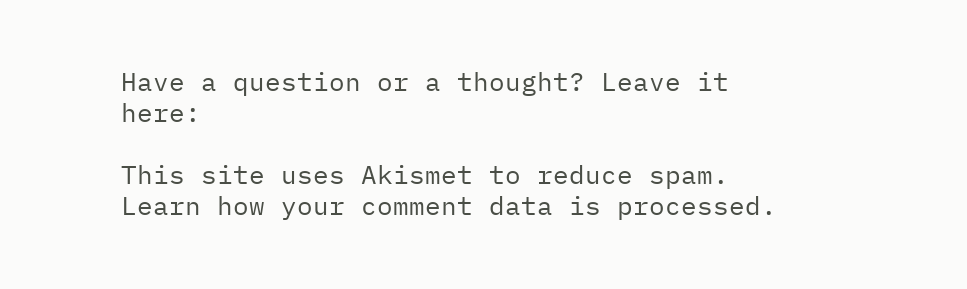Have a question or a thought? Leave it here:

This site uses Akismet to reduce spam. Learn how your comment data is processed.